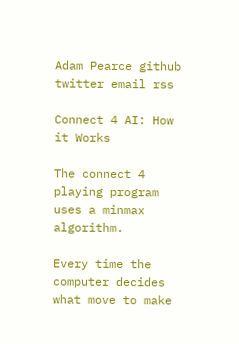Adam Pearce github twitter email rss

Connect 4 AI: How it Works

The connect 4 playing program uses a minmax algorithm.

Every time the computer decides what move to make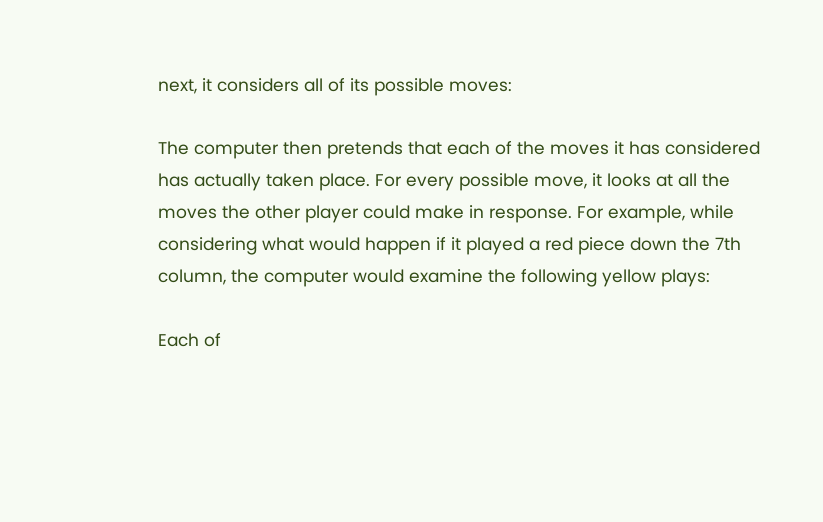next, it considers all of its possible moves:

The computer then pretends that each of the moves it has considered has actually taken place. For every possible move, it looks at all the moves the other player could make in response. For example, while considering what would happen if it played a red piece down the 7th column, the computer would examine the following yellow plays:

Each of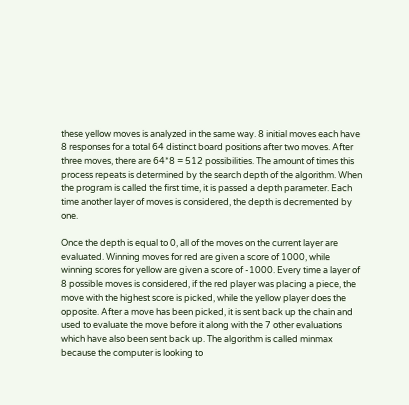these yellow moves is analyzed in the same way. 8 initial moves each have 8 responses for a total 64 distinct board positions after two moves. After three moves, there are 64*8 = 512 possibilities. The amount of times this process repeats is determined by the search depth of the algorithm. When the program is called the first time, it is passed a depth parameter. Each time another layer of moves is considered, the depth is decremented by one.

Once the depth is equal to 0, all of the moves on the current layer are evaluated. Winning moves for red are given a score of 1000, while winning scores for yellow are given a score of -1000. Every time a layer of 8 possible moves is considered, if the red player was placing a piece, the move with the highest score is picked, while the yellow player does the opposite. After a move has been picked, it is sent back up the chain and used to evaluate the move before it along with the 7 other evaluations which have also been sent back up. The algorithm is called minmax because the computer is looking to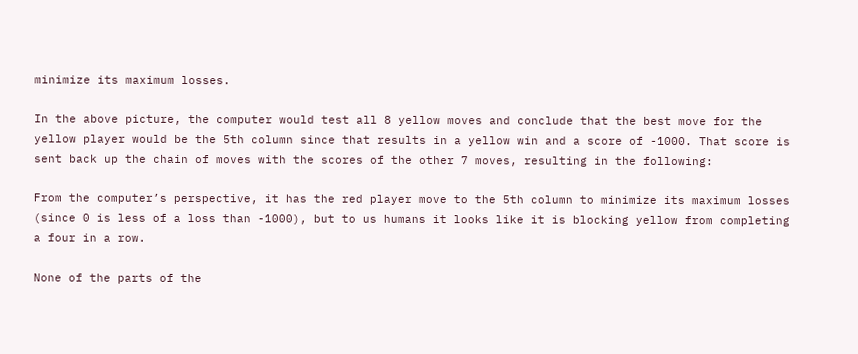minimize its maximum losses.

In the above picture, the computer would test all 8 yellow moves and conclude that the best move for the yellow player would be the 5th column since that results in a yellow win and a score of -1000. That score is sent back up the chain of moves with the scores of the other 7 moves, resulting in the following:

From the computer’s perspective, it has the red player move to the 5th column to minimize its maximum losses (since 0 is less of a loss than -1000), but to us humans it looks like it is blocking yellow from completing a four in a row.

None of the parts of the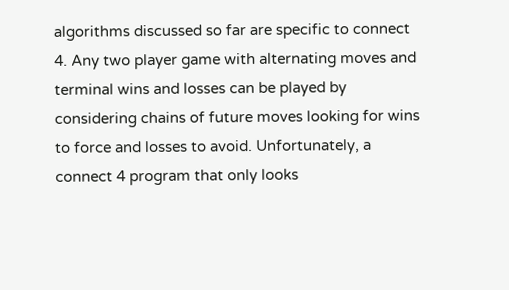algorithms discussed so far are specific to connect 4. Any two player game with alternating moves and terminal wins and losses can be played by considering chains of future moves looking for wins to force and losses to avoid. Unfortunately, a connect 4 program that only looks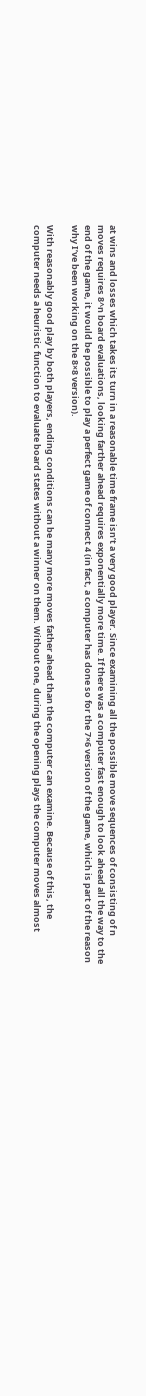at wins and losses which takes its turn in a reasonable time frame isn’t a very good player. Since examining all the possible move sequences of consisting of n moves requires 8^n board evaluations, looking farther ahead requires exponentially more time. If there was a computer fast enough to look ahead all the way to the end of the game, it would be possible to play a perfect game of connect 4 (in fact, a computer has done so for the 7×6 version of the game, which is part of the reason why I’ve been working on the 8×8 version).

With reasonably good play by both players, ending conditions can be many more moves father ahead than the computer can examine. Because of this, the computer needs a heuristic function to evaluate board states without a winner on them. Without one, during the opening plays the computer moves almost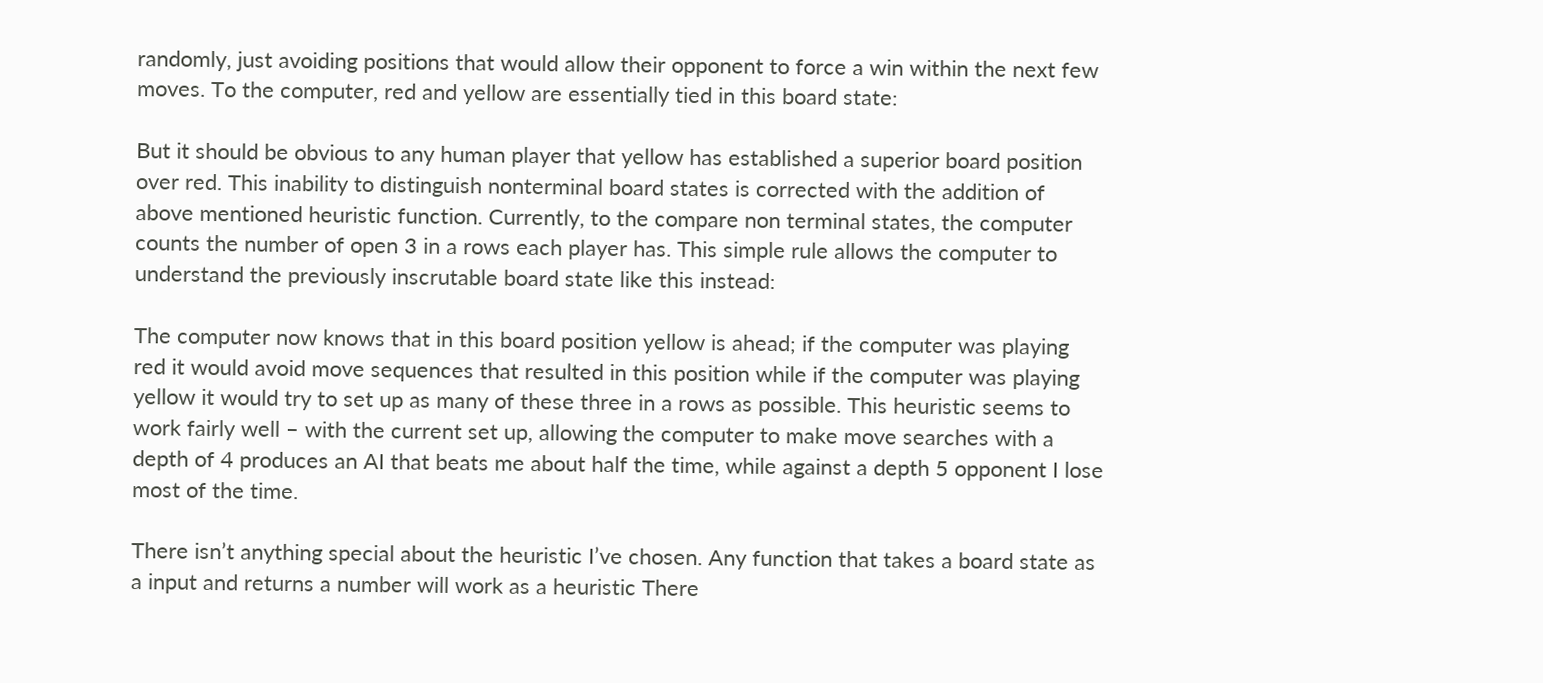randomly, just avoiding positions that would allow their opponent to force a win within the next few moves. To the computer, red and yellow are essentially tied in this board state:

But it should be obvious to any human player that yellow has established a superior board position over red. This inability to distinguish nonterminal board states is corrected with the addition of above mentioned heuristic function. Currently, to the compare non terminal states, the computer counts the number of open 3 in a rows each player has. This simple rule allows the computer to understand the previously inscrutable board state like this instead:

The computer now knows that in this board position yellow is ahead; if the computer was playing red it would avoid move sequences that resulted in this position while if the computer was playing yellow it would try to set up as many of these three in a rows as possible. This heuristic seems to work fairly well – with the current set up, allowing the computer to make move searches with a depth of 4 produces an AI that beats me about half the time, while against a depth 5 opponent I lose most of the time.

There isn’t anything special about the heuristic I’ve chosen. Any function that takes a board state as a input and returns a number will work as a heuristic There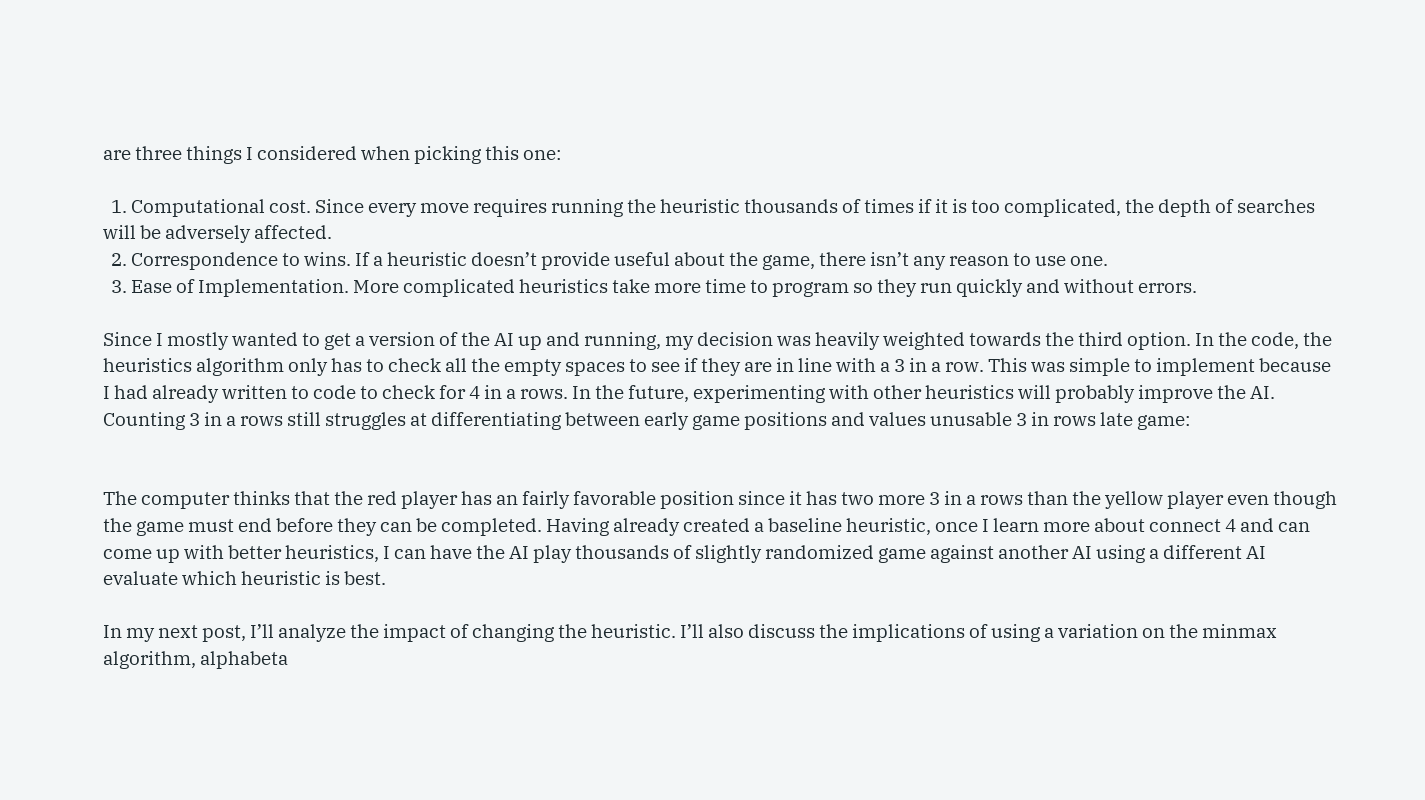are three things I considered when picking this one:

  1. Computational cost. Since every move requires running the heuristic thousands of times if it is too complicated, the depth of searches will be adversely affected.
  2. Correspondence to wins. If a heuristic doesn’t provide useful about the game, there isn’t any reason to use one.
  3. Ease of Implementation. More complicated heuristics take more time to program so they run quickly and without errors.

Since I mostly wanted to get a version of the AI up and running, my decision was heavily weighted towards the third option. In the code, the heuristics algorithm only has to check all the empty spaces to see if they are in line with a 3 in a row. This was simple to implement because I had already written to code to check for 4 in a rows. In the future, experimenting with other heuristics will probably improve the AI. Counting 3 in a rows still struggles at differentiating between early game positions and values unusable 3 in rows late game:


The computer thinks that the red player has an fairly favorable position since it has two more 3 in a rows than the yellow player even though the game must end before they can be completed. Having already created a baseline heuristic, once I learn more about connect 4 and can come up with better heuristics, I can have the AI play thousands of slightly randomized game against another AI using a different AI evaluate which heuristic is best.

In my next post, I’ll analyze the impact of changing the heuristic. I’ll also discuss the implications of using a variation on the minmax algorithm, alphabeta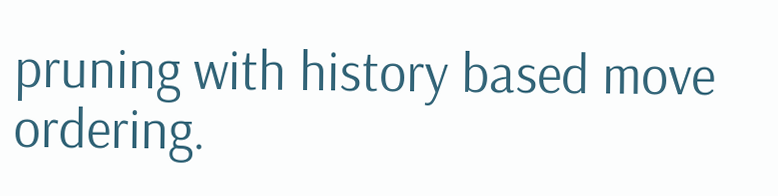pruning with history based move ordering.